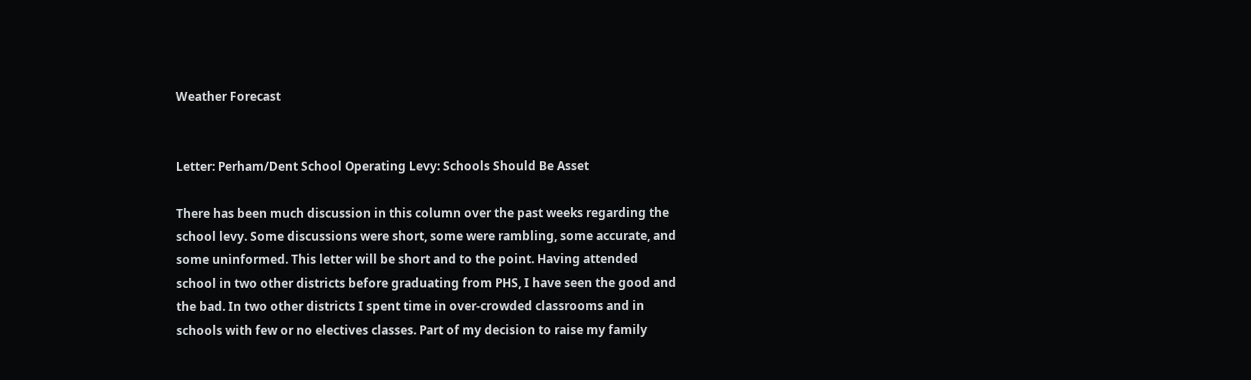Weather Forecast


Letter: Perham/Dent School Operating Levy: Schools Should Be Asset

There has been much discussion in this column over the past weeks regarding the school levy. Some discussions were short, some were rambling, some accurate, and some uninformed. This letter will be short and to the point. Having attended school in two other districts before graduating from PHS, I have seen the good and the bad. In two other districts I spent time in over-crowded classrooms and in schools with few or no electives classes. Part of my decision to raise my family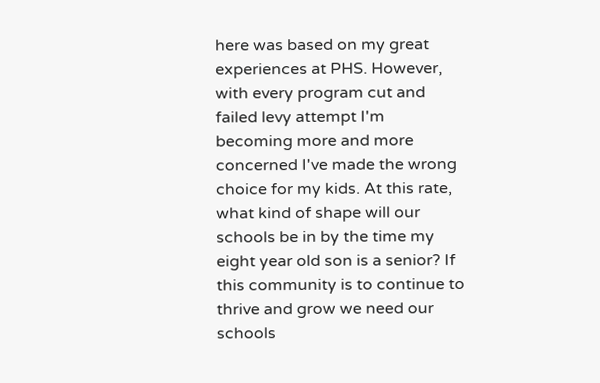here was based on my great experiences at PHS. However, with every program cut and failed levy attempt I'm becoming more and more concerned I've made the wrong choice for my kids. At this rate, what kind of shape will our schools be in by the time my eight year old son is a senior? If this community is to continue to thrive and grow we need our schools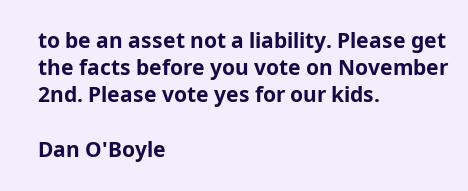to be an asset not a liability. Please get the facts before you vote on November 2nd. Please vote yes for our kids.

Dan O'Boyle